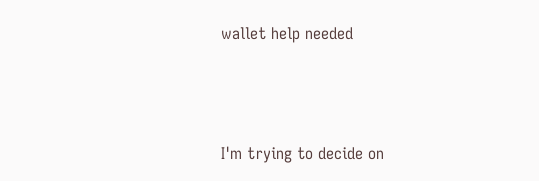wallet help needed



I'm trying to decide on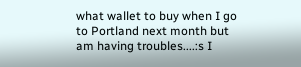what wallet to buy when I go to Portland next month but am having troubles....:s I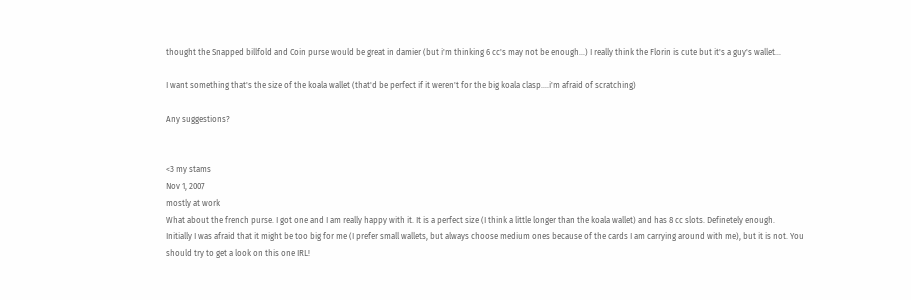thought the Snapped billfold and Coin purse would be great in damier (but i'm thinking 6 cc's may not be enough...) I really think the Florin is cute but it's a guy's wallet...

I want something that's the size of the koala wallet (that'd be perfect if it weren't for the big koala clasp....i'm afraid of scratching)

Any suggestions?


<3 my stams
Nov 1, 2007
mostly at work
What about the french purse. I got one and I am really happy with it. It is a perfect size (I think a little longer than the koala wallet) and has 8 cc slots. Definetely enough.
Initially I was afraid that it might be too big for me (I prefer small wallets, but always choose medium ones because of the cards I am carrying around with me), but it is not. You should try to get a look on this one IRL!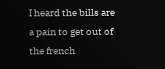I heard the bills are a pain to get out of the french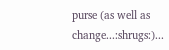purse (as well as change...:shrugs:)...